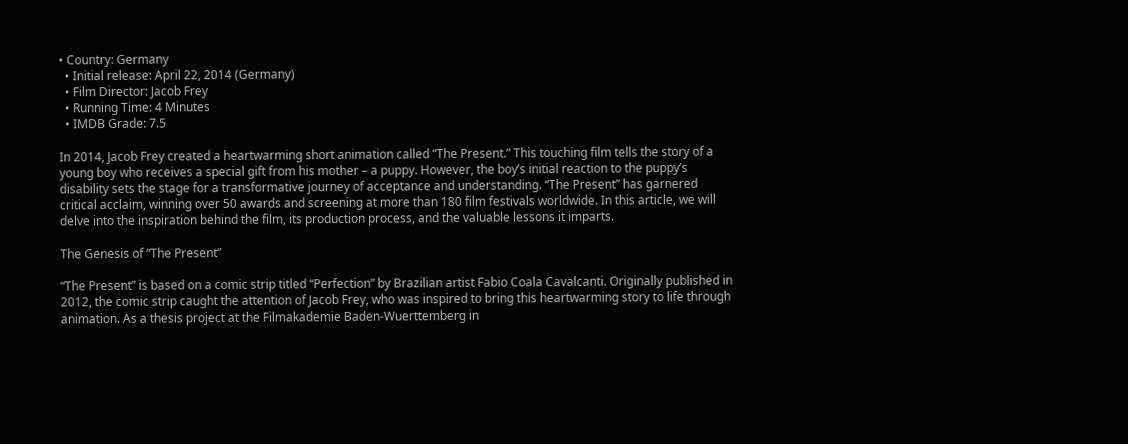• Country: Germany
  • Initial release: April 22, 2014 (Germany)
  • Film Director: Jacob Frey
  • Running Time: 4 Minutes
  • IMDB Grade: 7.5

In 2014, Jacob Frey created a heartwarming short animation called “The Present.” This touching film tells the story of a young boy who receives a special gift from his mother – a puppy. However, the boy’s initial reaction to the puppy’s disability sets the stage for a transformative journey of acceptance and understanding. “The Present” has garnered critical acclaim, winning over 50 awards and screening at more than 180 film festivals worldwide. In this article, we will delve into the inspiration behind the film, its production process, and the valuable lessons it imparts.

The Genesis of “The Present”

“The Present” is based on a comic strip titled “Perfection” by Brazilian artist Fabio Coala Cavalcanti. Originally published in 2012, the comic strip caught the attention of Jacob Frey, who was inspired to bring this heartwarming story to life through animation. As a thesis project at the Filmakademie Baden-Wuerttemberg in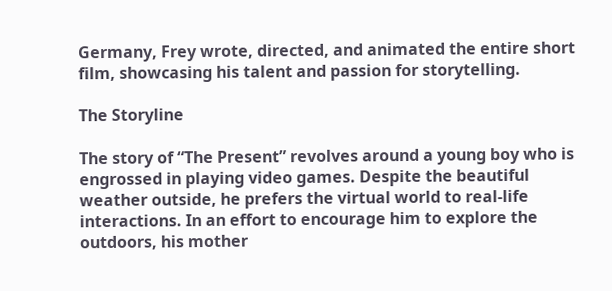Germany, Frey wrote, directed, and animated the entire short film, showcasing his talent and passion for storytelling.

The Storyline

The story of “The Present” revolves around a young boy who is engrossed in playing video games. Despite the beautiful weather outside, he prefers the virtual world to real-life interactions. In an effort to encourage him to explore the outdoors, his mother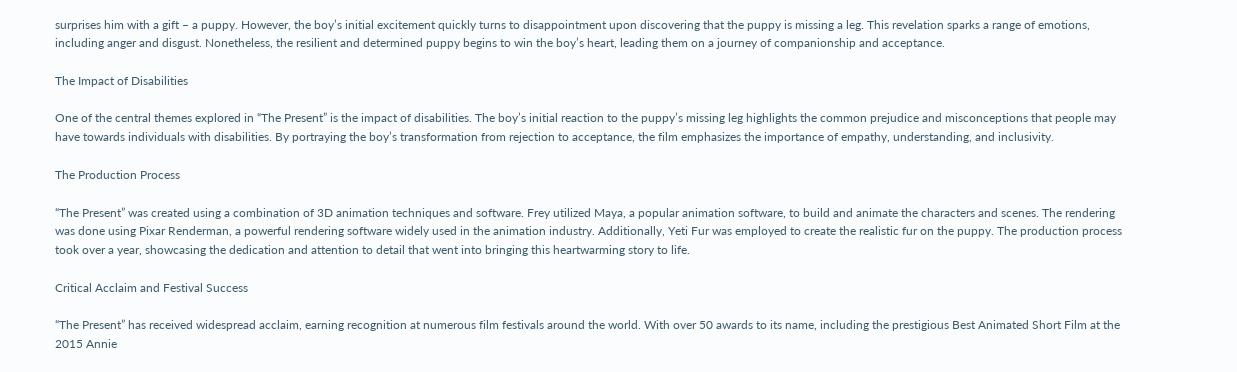surprises him with a gift – a puppy. However, the boy’s initial excitement quickly turns to disappointment upon discovering that the puppy is missing a leg. This revelation sparks a range of emotions, including anger and disgust. Nonetheless, the resilient and determined puppy begins to win the boy’s heart, leading them on a journey of companionship and acceptance.

The Impact of Disabilities

One of the central themes explored in “The Present” is the impact of disabilities. The boy’s initial reaction to the puppy’s missing leg highlights the common prejudice and misconceptions that people may have towards individuals with disabilities. By portraying the boy’s transformation from rejection to acceptance, the film emphasizes the importance of empathy, understanding, and inclusivity.

The Production Process

“The Present” was created using a combination of 3D animation techniques and software. Frey utilized Maya, a popular animation software, to build and animate the characters and scenes. The rendering was done using Pixar Renderman, a powerful rendering software widely used in the animation industry. Additionally, Yeti Fur was employed to create the realistic fur on the puppy. The production process took over a year, showcasing the dedication and attention to detail that went into bringing this heartwarming story to life.

Critical Acclaim and Festival Success

“The Present” has received widespread acclaim, earning recognition at numerous film festivals around the world. With over 50 awards to its name, including the prestigious Best Animated Short Film at the 2015 Annie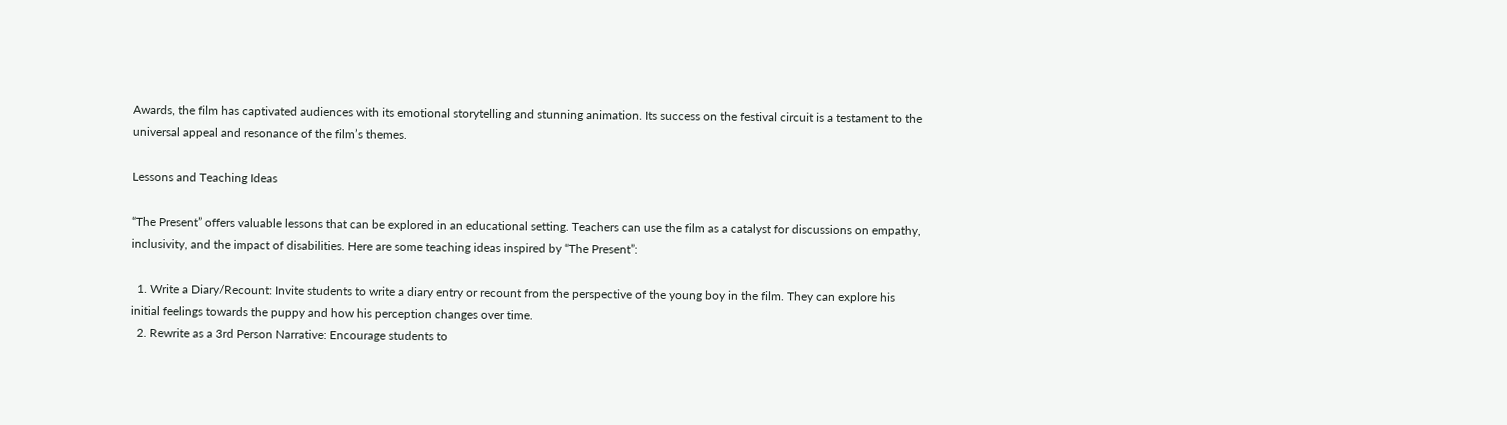Awards, the film has captivated audiences with its emotional storytelling and stunning animation. Its success on the festival circuit is a testament to the universal appeal and resonance of the film’s themes.

Lessons and Teaching Ideas

“The Present” offers valuable lessons that can be explored in an educational setting. Teachers can use the film as a catalyst for discussions on empathy, inclusivity, and the impact of disabilities. Here are some teaching ideas inspired by “The Present”:

  1. Write a Diary/Recount: Invite students to write a diary entry or recount from the perspective of the young boy in the film. They can explore his initial feelings towards the puppy and how his perception changes over time.
  2. Rewrite as a 3rd Person Narrative: Encourage students to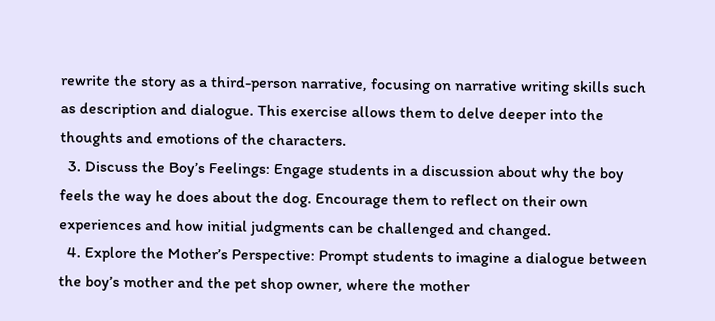rewrite the story as a third-person narrative, focusing on narrative writing skills such as description and dialogue. This exercise allows them to delve deeper into the thoughts and emotions of the characters.
  3. Discuss the Boy’s Feelings: Engage students in a discussion about why the boy feels the way he does about the dog. Encourage them to reflect on their own experiences and how initial judgments can be challenged and changed.
  4. Explore the Mother’s Perspective: Prompt students to imagine a dialogue between the boy’s mother and the pet shop owner, where the mother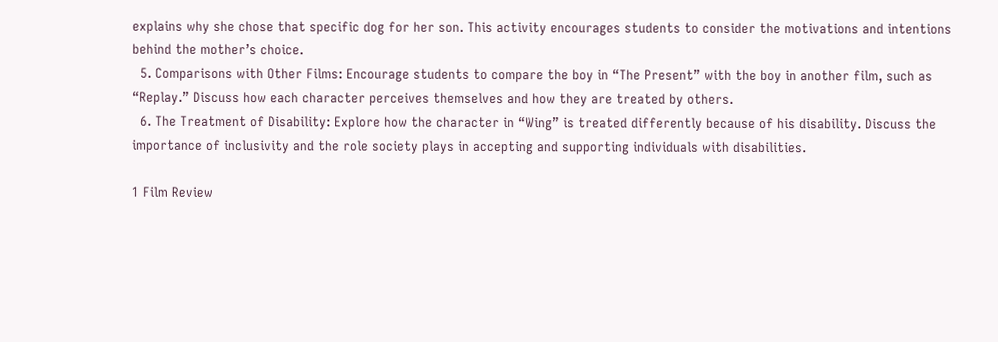explains why she chose that specific dog for her son. This activity encourages students to consider the motivations and intentions behind the mother’s choice.
  5. Comparisons with Other Films: Encourage students to compare the boy in “The Present” with the boy in another film, such as “Replay.” Discuss how each character perceives themselves and how they are treated by others.
  6. The Treatment of Disability: Explore how the character in “Wing” is treated differently because of his disability. Discuss the importance of inclusivity and the role society plays in accepting and supporting individuals with disabilities.

1 Film Review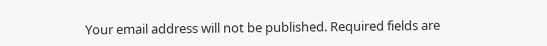Your email address will not be published. Required fields are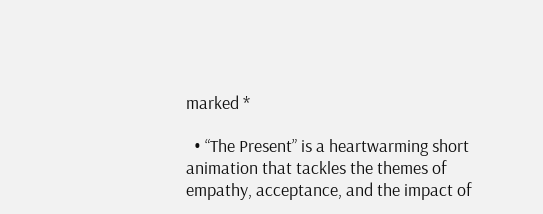marked *

  • “The Present” is a heartwarming short animation that tackles the themes of empathy, acceptance, and the impact of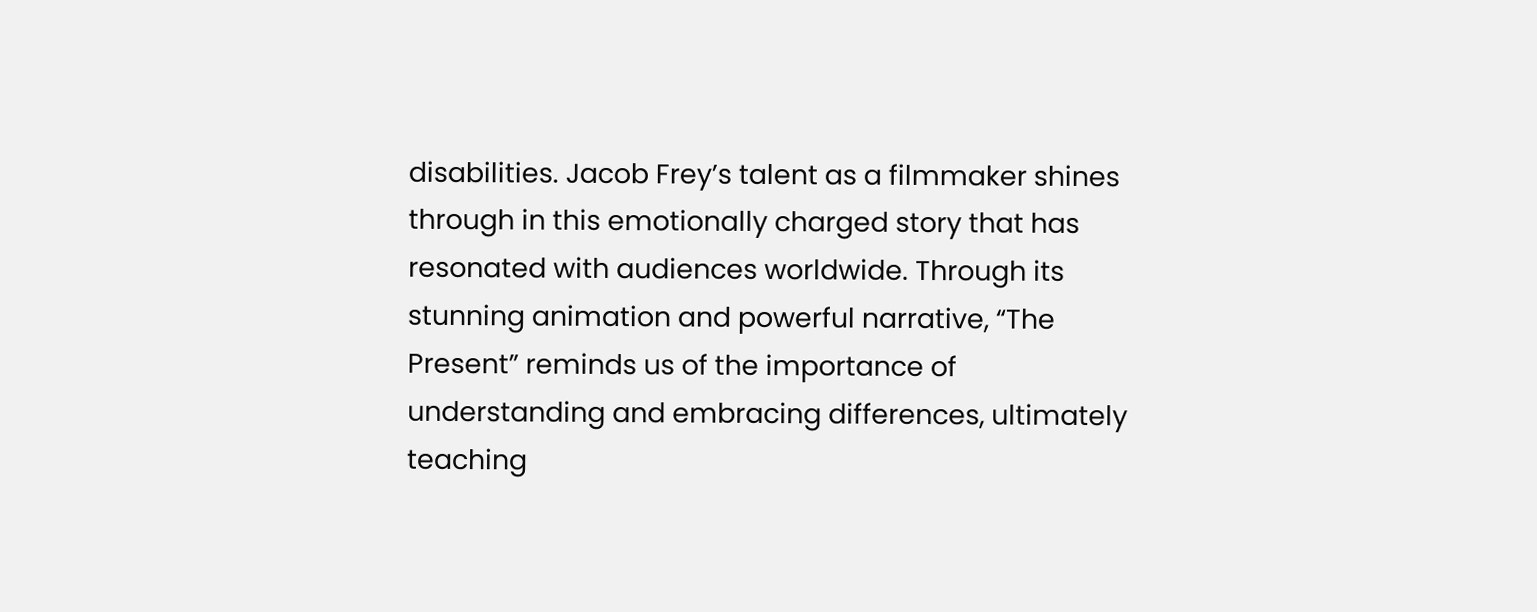disabilities. Jacob Frey’s talent as a filmmaker shines through in this emotionally charged story that has resonated with audiences worldwide. Through its stunning animation and powerful narrative, “The Present” reminds us of the importance of understanding and embracing differences, ultimately teaching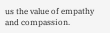us the value of empathy and compassion.